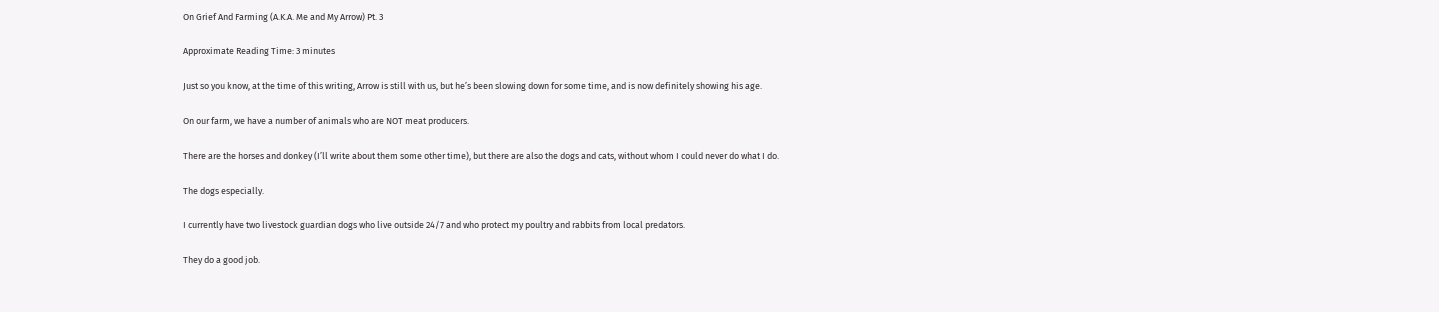On Grief And Farming (A.K.A. Me and My Arrow) Pt. 3

Approximate Reading Time: 3 minutes

Just so you know, at the time of this writing, Arrow is still with us, but he’s been slowing down for some time, and is now definitely showing his age.

On our farm, we have a number of animals who are NOT meat producers.

There are the horses and donkey (I’ll write about them some other time), but there are also the dogs and cats, without whom I could never do what I do.

The dogs especially.

I currently have two livestock guardian dogs who live outside 24/7 and who protect my poultry and rabbits from local predators.

They do a good job.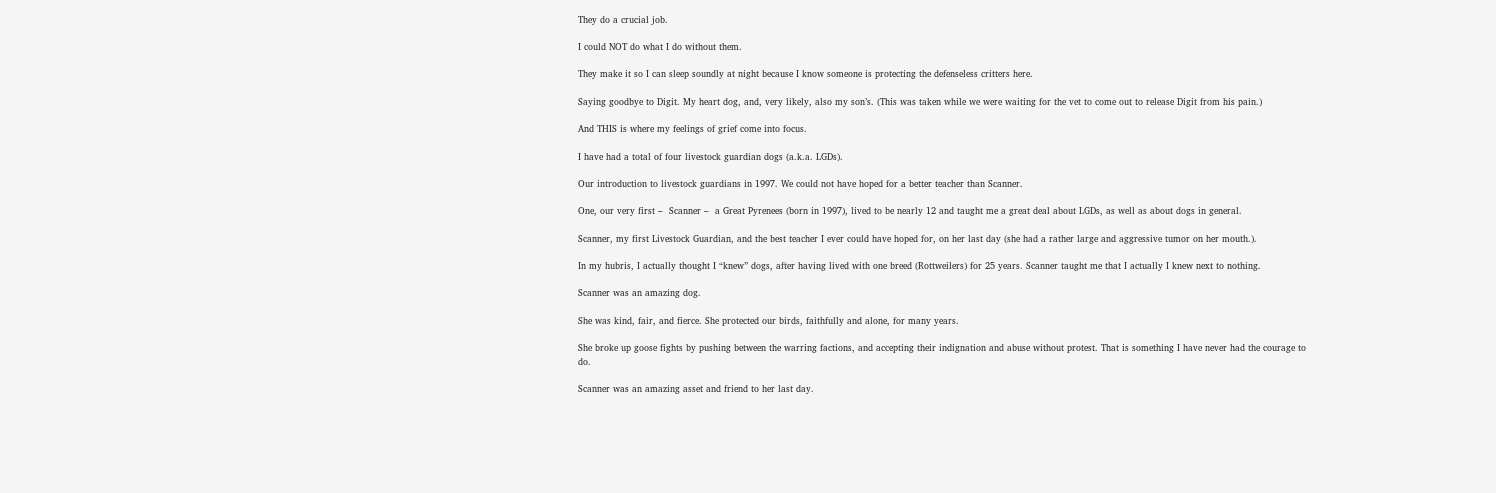They do a crucial job.

I could NOT do what I do without them.

They make it so I can sleep soundly at night because I know someone is protecting the defenseless critters here.

Saying goodbye to Digit. My heart dog, and, very likely, also my son’s. (This was taken while we were waiting for the vet to come out to release Digit from his pain.)

And THIS is where my feelings of grief come into focus.

I have had a total of four livestock guardian dogs (a.k.a. LGDs).

Our introduction to livestock guardians in 1997. We could not have hoped for a better teacher than Scanner.

One, our very first –  Scanner –  a Great Pyrenees (born in 1997), lived to be nearly 12 and taught me a great deal about LGDs, as well as about dogs in general.

Scanner, my first Livestock Guardian, and the best teacher I ever could have hoped for, on her last day (she had a rather large and aggressive tumor on her mouth.).

In my hubris, I actually thought I “knew” dogs, after having lived with one breed (Rottweilers) for 25 years. Scanner taught me that I actually I knew next to nothing.

Scanner was an amazing dog.

She was kind, fair, and fierce. She protected our birds, faithfully and alone, for many years.

She broke up goose fights by pushing between the warring factions, and accepting their indignation and abuse without protest. That is something I have never had the courage to do.

Scanner was an amazing asset and friend to her last day.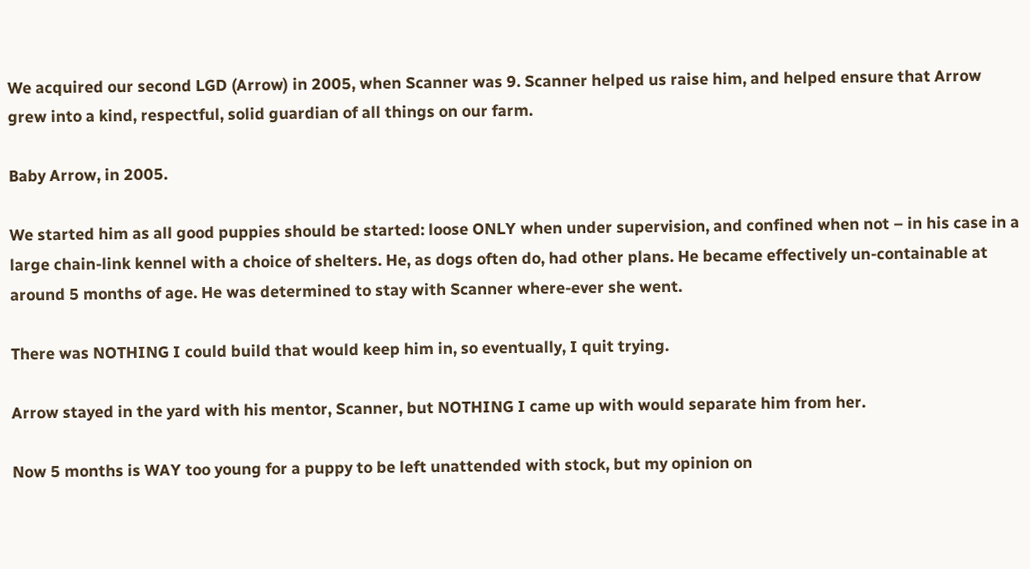We acquired our second LGD (Arrow) in 2005, when Scanner was 9. Scanner helped us raise him, and helped ensure that Arrow grew into a kind, respectful, solid guardian of all things on our farm.

Baby Arrow, in 2005.

We started him as all good puppies should be started: loose ONLY when under supervision, and confined when not – in his case in a large chain-link kennel with a choice of shelters. He, as dogs often do, had other plans. He became effectively un-containable at around 5 months of age. He was determined to stay with Scanner where-ever she went.

There was NOTHING I could build that would keep him in, so eventually, I quit trying.

Arrow stayed in the yard with his mentor, Scanner, but NOTHING I came up with would separate him from her.

Now 5 months is WAY too young for a puppy to be left unattended with stock, but my opinion on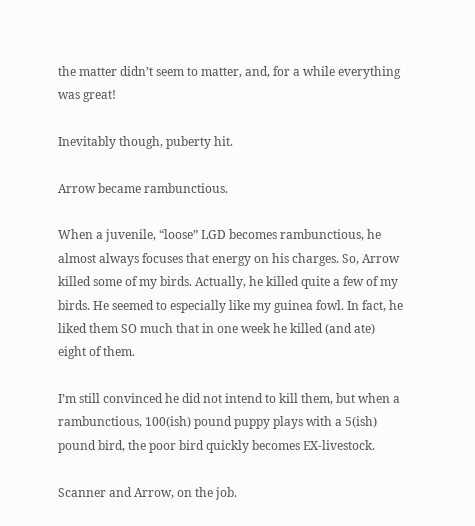the matter didn’t seem to matter, and, for a while everything was great!

Inevitably though, puberty hit.

Arrow became rambunctious.

When a juvenile, “loose” LGD becomes rambunctious, he almost always focuses that energy on his charges. So, Arrow killed some of my birds. Actually, he killed quite a few of my birds. He seemed to especially like my guinea fowl. In fact, he liked them SO much that in one week he killed (and ate) eight of them.

I’m still convinced he did not intend to kill them, but when a rambunctious, 100(ish) pound puppy plays with a 5(ish) pound bird, the poor bird quickly becomes EX-livestock.

Scanner and Arrow, on the job.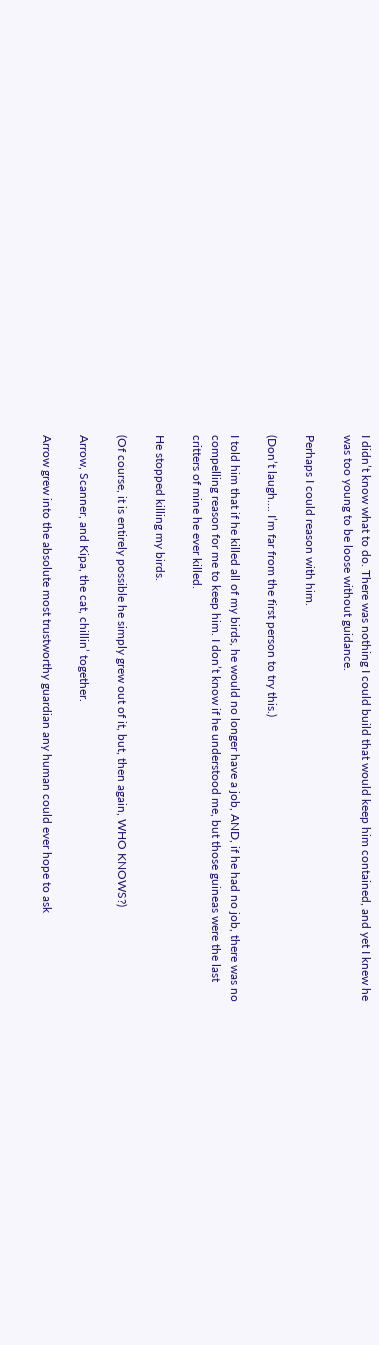I didn’t know what to do. There was nothing I could build that would keep him contained, and yet I knew he was too young to be loose without guidance.

Perhaps I could reason with him.

(Don’t laugh…. I’m far from the first person to try this.)

I told him that if he killed all of my birds, he would no longer have a job, AND, if he had no job, there was no compelling reason for me to keep him. I don’t know if he understood me, but those guineas were the last critters of mine he ever killed.

He stopped killing my birds.

(Of course, it is entirely possible he simply grew out of it, but, then again, WHO KNOWS?)

Arrow, Scanner, and Kipa, the cat, chillin’ together.

Arrow grew into the absolute most trustworthy guardian any human could ever hope to ask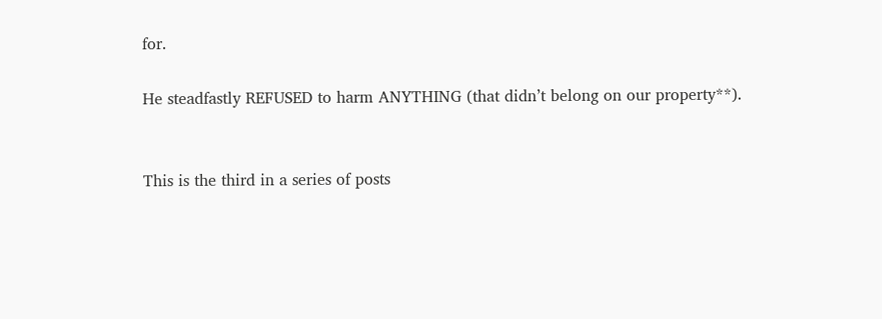for.

He steadfastly REFUSED to harm ANYTHING (that didn’t belong on our property**).


This is the third in a series of posts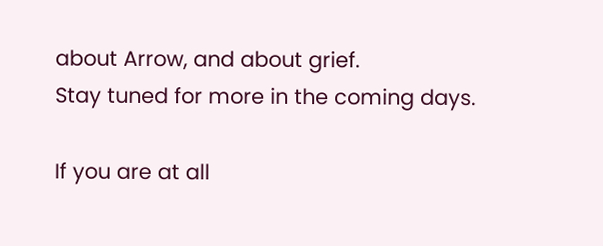about Arrow, and about grief.
Stay tuned for more in the coming days.

If you are at all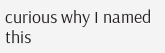curious why I named this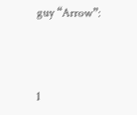guy “Arrow”:



1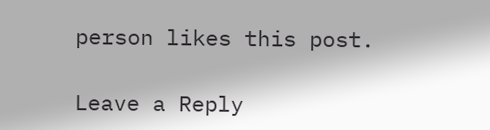person likes this post.

Leave a Reply